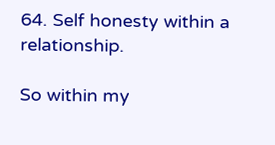64. Self honesty within a relationship.

So within my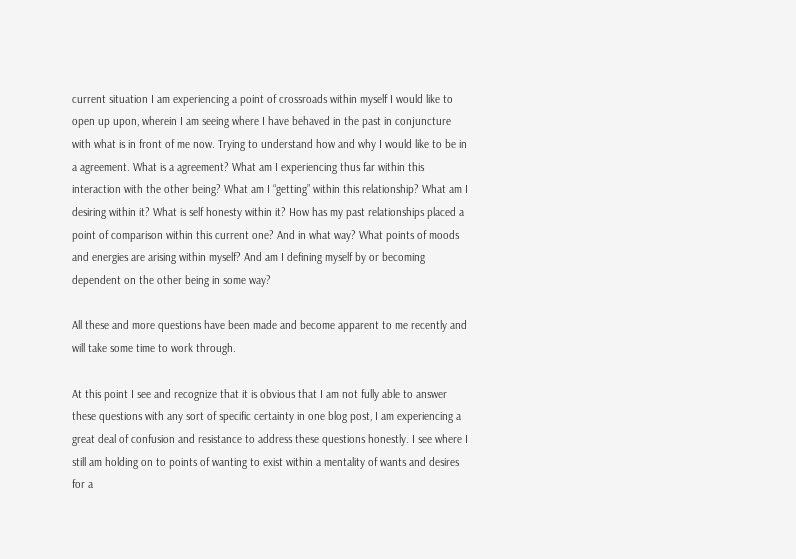current situation I am experiencing a point of crossroads within myself I would like to open up upon, wherein I am seeing where I have behaved in the past in conjuncture with what is in front of me now. Trying to understand how and why I would like to be in a agreement. What is a agreement? What am I experiencing thus far within this interaction with the other being? What am I “getting” within this relationship? What am I desiring within it? What is self honesty within it? How has my past relationships placed a point of comparison within this current one? And in what way? What points of moods and energies are arising within myself? And am I defining myself by or becoming dependent on the other being in some way?

All these and more questions have been made and become apparent to me recently and will take some time to work through.

At this point I see and recognize that it is obvious that I am not fully able to answer these questions with any sort of specific certainty in one blog post, I am experiencing a great deal of confusion and resistance to address these questions honestly. I see where I still am holding on to points of wanting to exist within a mentality of wants and desires for a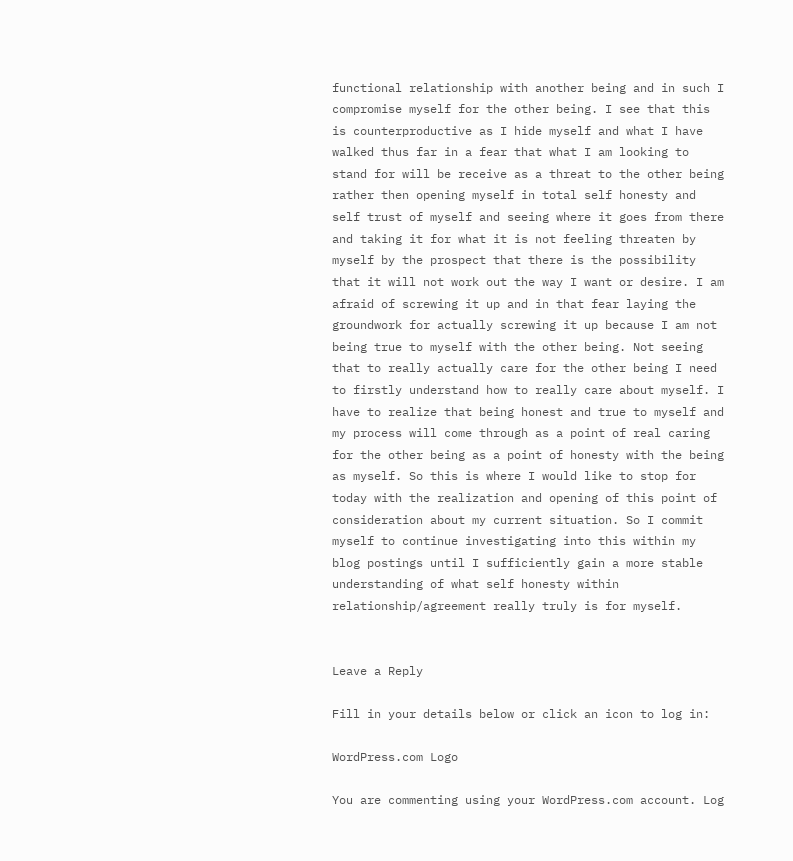functional relationship with another being and in such I compromise myself for the other being. I see that this is counterproductive as I hide myself and what I have walked thus far in a fear that what I am looking to stand for will be receive as a threat to the other being rather then opening myself in total self honesty and self trust of myself and seeing where it goes from there and taking it for what it is not feeling threaten by myself by the prospect that there is the possibility that it will not work out the way I want or desire. I am afraid of screwing it up and in that fear laying the groundwork for actually screwing it up because I am not being true to myself with the other being. Not seeing that to really actually care for the other being I need to firstly understand how to really care about myself. I have to realize that being honest and true to myself and my process will come through as a point of real caring for the other being as a point of honesty with the being as myself. So this is where I would like to stop for today with the realization and opening of this point of consideration about my current situation. So I commit myself to continue investigating into this within my blog postings until I sufficiently gain a more stable understanding of what self honesty within relationship/agreement really truly is for myself.


Leave a Reply

Fill in your details below or click an icon to log in:

WordPress.com Logo

You are commenting using your WordPress.com account. Log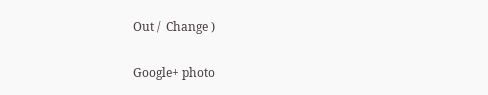Out /  Change )

Google+ photo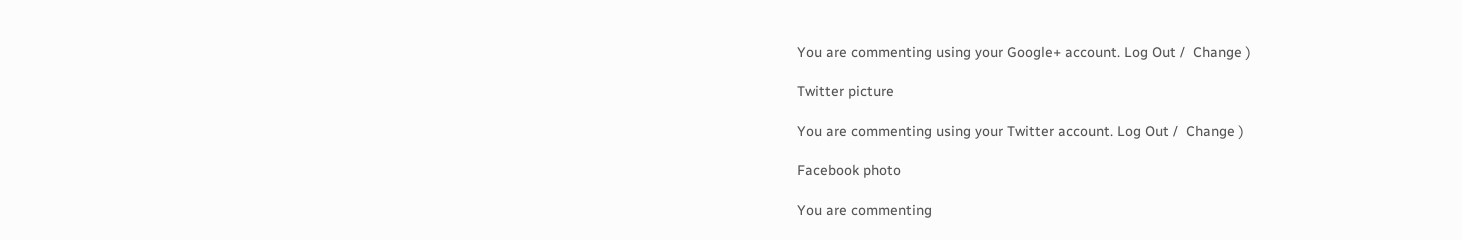You are commenting using your Google+ account. Log Out /  Change )

Twitter picture

You are commenting using your Twitter account. Log Out /  Change )

Facebook photo

You are commenting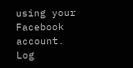using your Facebook account. Log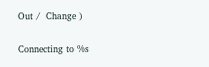Out /  Change )


Connecting to %s